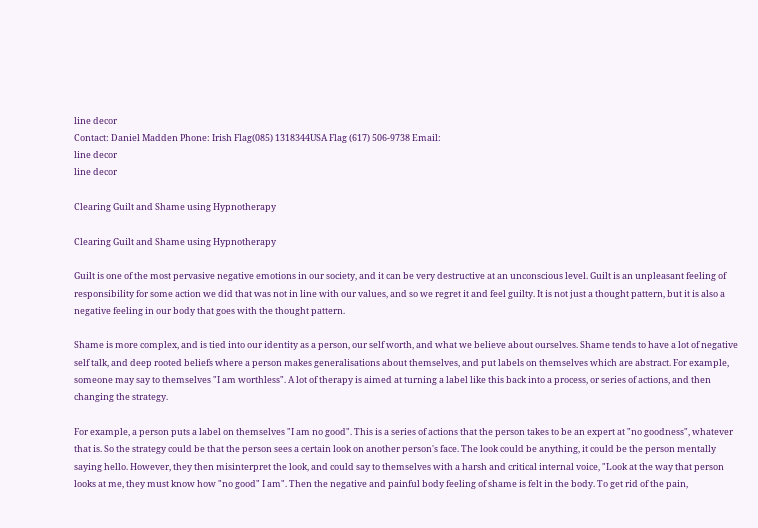line decor
Contact: Daniel Madden Phone: Irish Flag(085) 1318344USA Flag (617) 506-9738 Email:
line decor
line decor

Clearing Guilt and Shame using Hypnotherapy

Clearing Guilt and Shame using Hypnotherapy

Guilt is one of the most pervasive negative emotions in our society, and it can be very destructive at an unconscious level. Guilt is an unpleasant feeling of responsibility for some action we did that was not in line with our values, and so we regret it and feel guilty. It is not just a thought pattern, but it is also a negative feeling in our body that goes with the thought pattern.

Shame is more complex, and is tied into our identity as a person, our self worth, and what we believe about ourselves. Shame tends to have a lot of negative self talk, and deep rooted beliefs where a person makes generalisations about themselves, and put labels on themselves which are abstract. For example, someone may say to themselves "I am worthless". A lot of therapy is aimed at turning a label like this back into a process, or series of actions, and then changing the strategy.

For example, a person puts a label on themselves "I am no good". This is a series of actions that the person takes to be an expert at "no goodness", whatever that is. So the strategy could be that the person sees a certain look on another person's face. The look could be anything, it could be the person mentally saying hello. However, they then misinterpret the look, and could say to themselves with a harsh and critical internal voice, "Look at the way that person looks at me, they must know how "no good" I am". Then the negative and painful body feeling of shame is felt in the body. To get rid of the pain,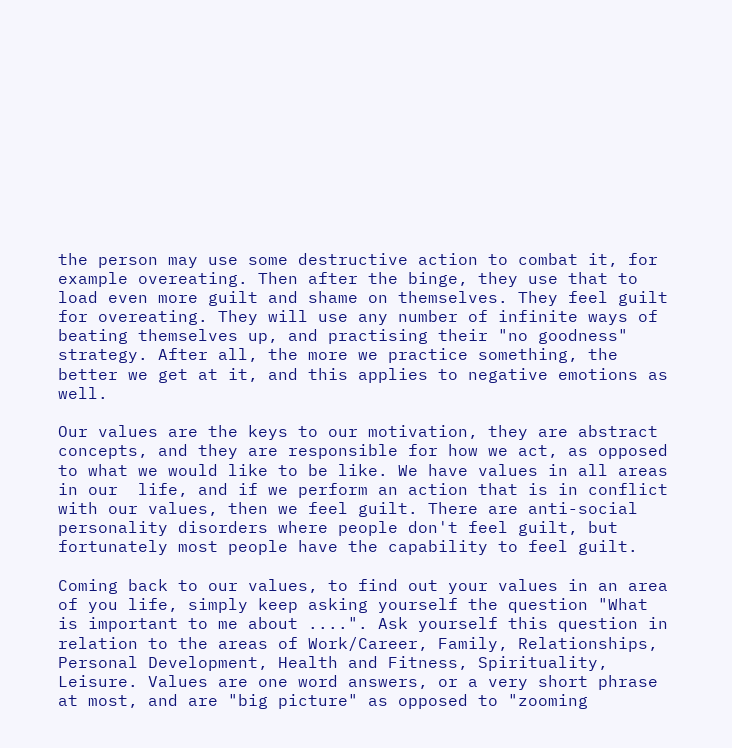the person may use some destructive action to combat it, for example overeating. Then after the binge, they use that to load even more guilt and shame on themselves. They feel guilt for overeating. They will use any number of infinite ways of beating themselves up, and practising their "no goodness" strategy. After all, the more we practice something, the better we get at it, and this applies to negative emotions as well.

Our values are the keys to our motivation, they are abstract concepts, and they are responsible for how we act, as opposed to what we would like to be like. We have values in all areas in our  life, and if we perform an action that is in conflict with our values, then we feel guilt. There are anti-social personality disorders where people don't feel guilt, but fortunately most people have the capability to feel guilt.

Coming back to our values, to find out your values in an area of you life, simply keep asking yourself the question "What is important to me about ....". Ask yourself this question in relation to the areas of Work/Career, Family, Relationships, Personal Development, Health and Fitness, Spirituality, Leisure. Values are one word answers, or a very short phrase at most, and are "big picture" as opposed to "zooming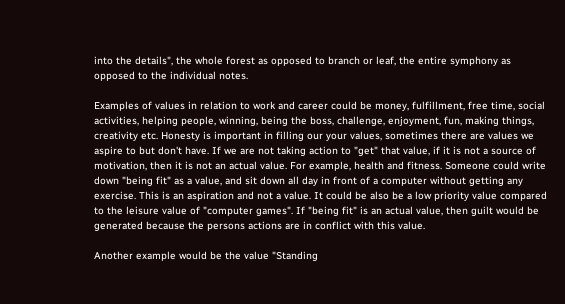into the details", the whole forest as opposed to branch or leaf, the entire symphony as opposed to the individual notes.

Examples of values in relation to work and career could be money, fulfillment, free time, social activities, helping people, winning, being the boss, challenge, enjoyment, fun, making things, creativity etc. Honesty is important in filling our your values, sometimes there are values we aspire to but don't have. If we are not taking action to "get" that value, if it is not a source of motivation, then it is not an actual value. For example, health and fitness. Someone could write down "being fit" as a value, and sit down all day in front of a computer without getting any exercise. This is an aspiration and not a value. It could be also be a low priority value compared to the leisure value of "computer games". If "being fit" is an actual value, then guilt would be generated because the persons actions are in conflict with this value.

Another example would be the value "Standing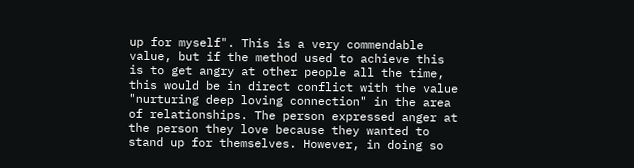up for myself". This is a very commendable value, but if the method used to achieve this is to get angry at other people all the time, this would be in direct conflict with the value "nurturing deep loving connection" in the area of relationships. The person expressed anger at the person they love because they wanted to stand up for themselves. However, in doing so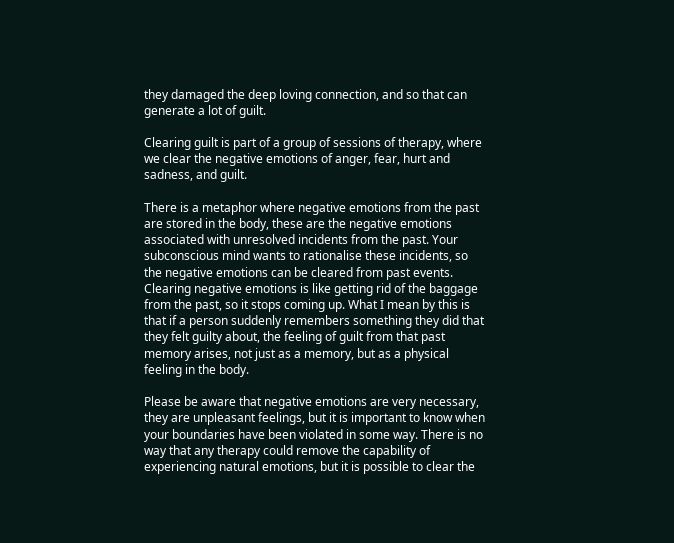they damaged the deep loving connection, and so that can generate a lot of guilt.

Clearing guilt is part of a group of sessions of therapy, where we clear the negative emotions of anger, fear, hurt and sadness, and guilt.

There is a metaphor where negative emotions from the past are stored in the body, these are the negative emotions associated with unresolved incidents from the past. Your subconscious mind wants to rationalise these incidents, so the negative emotions can be cleared from past events. Clearing negative emotions is like getting rid of the baggage from the past, so it stops coming up. What I mean by this is that if a person suddenly remembers something they did that they felt guilty about, the feeling of guilt from that past memory arises, not just as a memory, but as a physical feeling in the body.

Please be aware that negative emotions are very necessary, they are unpleasant feelings, but it is important to know when your boundaries have been violated in some way. There is no way that any therapy could remove the capability of experiencing natural emotions, but it is possible to clear the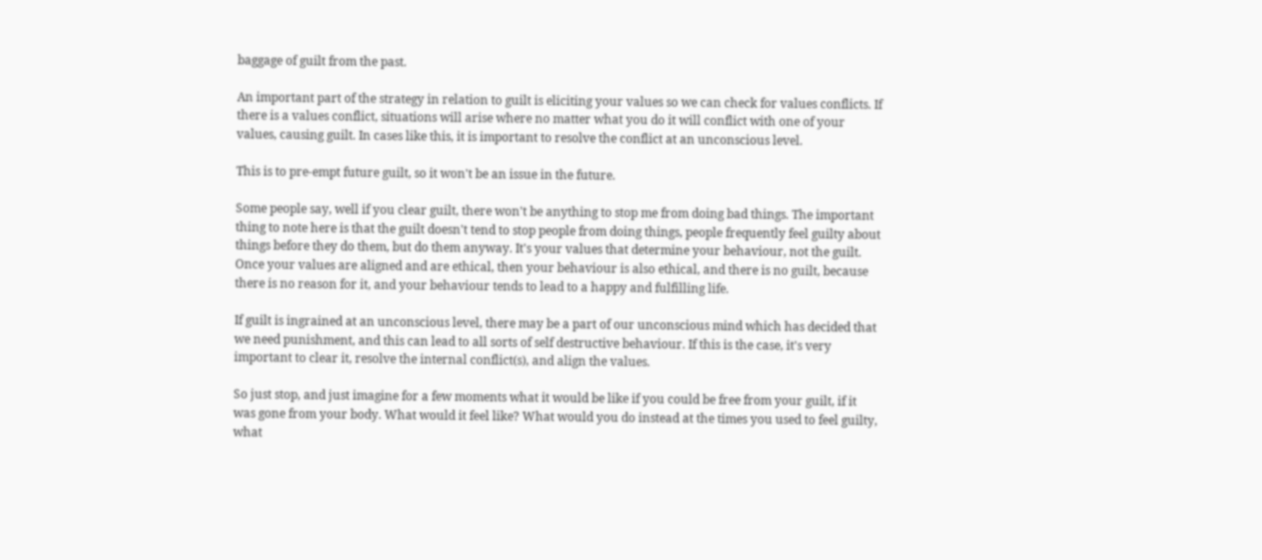baggage of guilt from the past.

An important part of the strategy in relation to guilt is eliciting your values so we can check for values conflicts. If there is a values conflict, situations will arise where no matter what you do it will conflict with one of your values, causing guilt. In cases like this, it is important to resolve the conflict at an unconscious level.

This is to pre-empt future guilt, so it won't be an issue in the future.

Some people say, well if you clear guilt, there won't be anything to stop me from doing bad things. The important thing to note here is that the guilt doesn't tend to stop people from doing things, people frequently feel guilty about things before they do them, but do them anyway. It's your values that determine your behaviour, not the guilt. Once your values are aligned and are ethical, then your behaviour is also ethical, and there is no guilt, because there is no reason for it, and your behaviour tends to lead to a happy and fulfilling life.

If guilt is ingrained at an unconscious level, there may be a part of our unconscious mind which has decided that we need punishment, and this can lead to all sorts of self destructive behaviour. If this is the case, it's very important to clear it, resolve the internal conflict(s), and align the values.

So just stop, and just imagine for a few moments what it would be like if you could be free from your guilt, if it was gone from your body. What would it feel like? What would you do instead at the times you used to feel guilty, what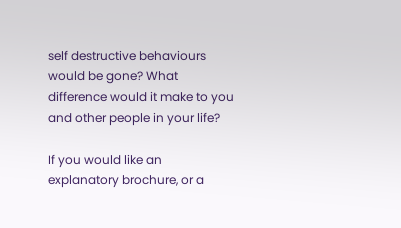self destructive behaviours would be gone? What difference would it make to you and other people in your life?

If you would like an explanatory brochure, or a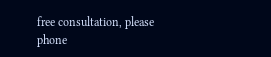free consultation, please phone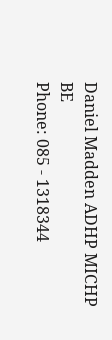Daniel Madden ADHP MICHP BE
Phone: 085 - 1318344